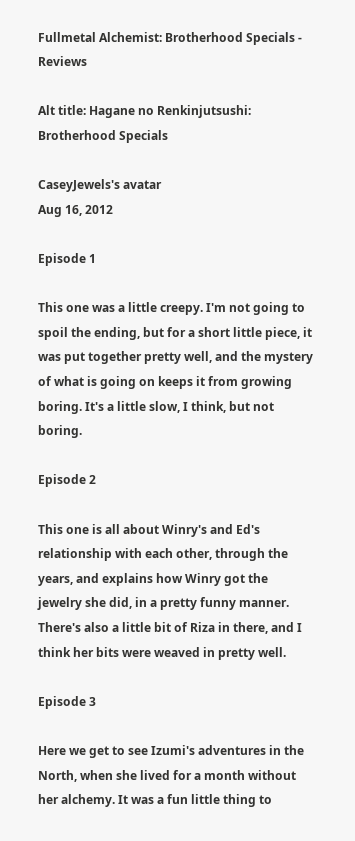Fullmetal Alchemist: Brotherhood Specials - Reviews

Alt title: Hagane no Renkinjutsushi: Brotherhood Specials

CaseyJewels's avatar
Aug 16, 2012

Episode 1

This one was a little creepy. I'm not going to spoil the ending, but for a short little piece, it was put together pretty well, and the mystery of what is going on keeps it from growing boring. It's a little slow, I think, but not boring.

Episode 2

This one is all about Winry's and Ed's relationship with each other, through the years, and explains how Winry got the jewelry she did, in a pretty funny manner. There's also a little bit of Riza in there, and I think her bits were weaved in pretty well.

Episode 3

Here we get to see Izumi's adventures in the North, when she lived for a month without her alchemy. It was a fun little thing to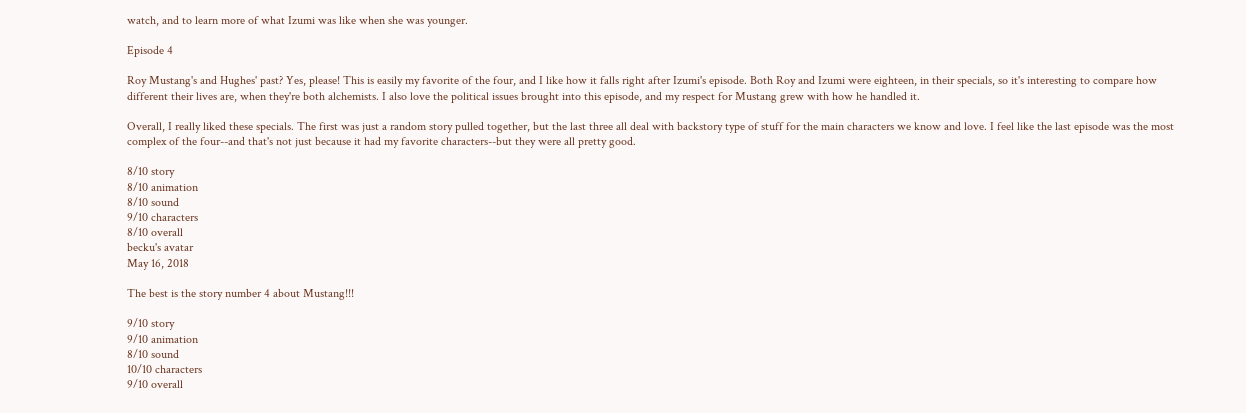watch, and to learn more of what Izumi was like when she was younger.

Episode 4

Roy Mustang's and Hughes' past? Yes, please! This is easily my favorite of the four, and I like how it falls right after Izumi's episode. Both Roy and Izumi were eighteen, in their specials, so it's interesting to compare how different their lives are, when they're both alchemists. I also love the political issues brought into this episode, and my respect for Mustang grew with how he handled it.

Overall, I really liked these specials. The first was just a random story pulled together, but the last three all deal with backstory type of stuff for the main characters we know and love. I feel like the last episode was the most complex of the four--and that's not just because it had my favorite characters--but they were all pretty good.

8/10 story
8/10 animation
8/10 sound
9/10 characters
8/10 overall
becku's avatar
May 16, 2018

The best is the story number 4 about Mustang!!!

9/10 story
9/10 animation
8/10 sound
10/10 characters
9/10 overall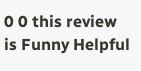0 0 this review is Funny Helpful